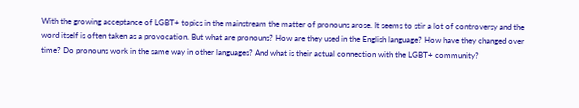With the growing acceptance of LGBT+ topics in the mainstream the matter of pronouns arose. It seems to stir a lot of controversy and the word itself is often taken as a provocation. But what are pronouns? How are they used in the English language? How have they changed over time? Do pronouns work in the same way in other languages? And what is their actual connection with the LGBT+ community?